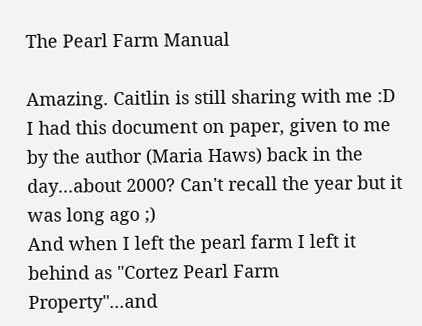The Pearl Farm Manual

Amazing. Caitlin is still sharing with me :D
I had this document on paper, given to me by the author (Maria Haws) back in the day...about 2000? Can't recall the year but it was long ago ;)
And when I left the pearl farm I left it behind as "Cortez Pearl Farm Property"...and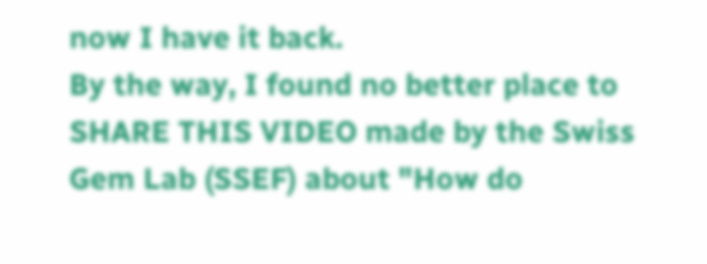now I have it back.
By the way, I found no better place to SHARE THIS VIDEO made by the Swiss Gem Lab (SSEF) about "How do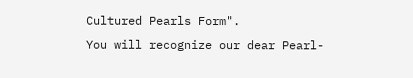Cultured Pearls Form".
You will recognize our dear Pearl-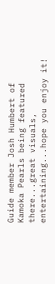Guide member Josh Humbert of Kamoka Pearls being featured there...great visuals, entertaining...hope you enjoy it!